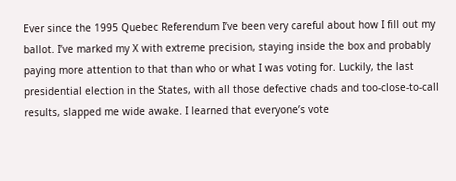Ever since the 1995 Quebec Referendum I’ve been very careful about how I fill out my ballot. I’ve marked my X with extreme precision, staying inside the box and probably paying more attention to that than who or what I was voting for. Luckily, the last presidential election in the States, with all those defective chads and too-close-to-call results, slapped me wide awake. I learned that everyone’s vote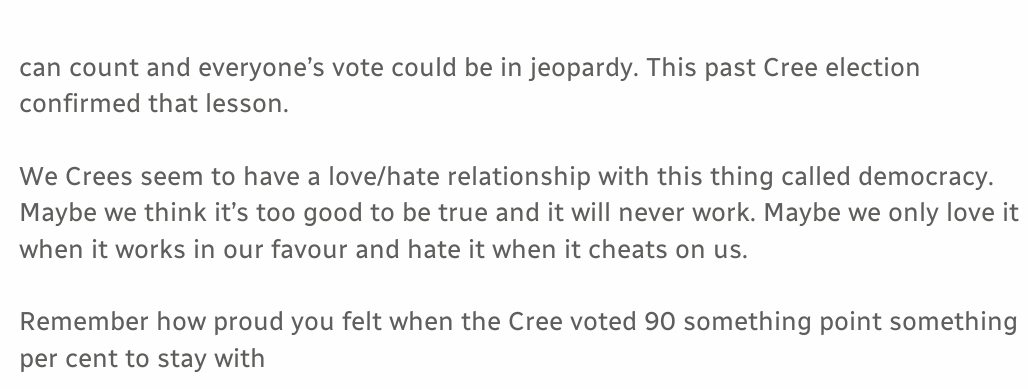can count and everyone’s vote could be in jeopardy. This past Cree election confirmed that lesson.

We Crees seem to have a love/hate relationship with this thing called democracy. Maybe we think it’s too good to be true and it will never work. Maybe we only love it when it works in our favour and hate it when it cheats on us.

Remember how proud you felt when the Cree voted 90 something point something per cent to stay with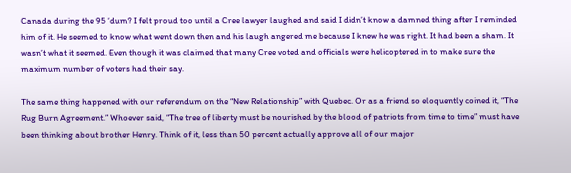Canada during the 95 ‘dum? I felt proud too until a Cree lawyer laughed and said I didn’t know a damned thing after I reminded him of it. He seemed to know what went down then and his laugh angered me because I knew he was right. It had been a sham. It wasn’t what it seemed. Even though it was claimed that many Cree voted and officials were helicoptered in to make sure the maximum number of voters had their say.

The same thing happened with our referendum on the “New Relationship” with Quebec. Or as a friend so eloquently coined it, “The Rug Burn Agreement.” Whoever said, “The tree of liberty must be nourished by the blood of patriots from time to time” must have been thinking about brother Henry. Think of it, less than 50 percent actually approve all of our major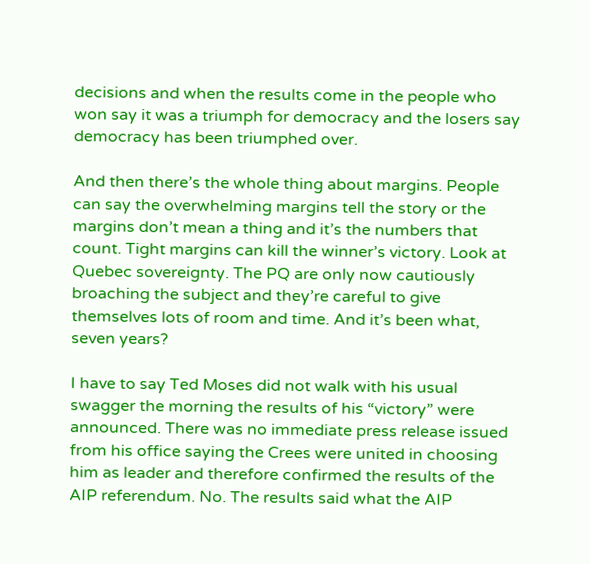decisions and when the results come in the people who won say it was a triumph for democracy and the losers say democracy has been triumphed over.

And then there’s the whole thing about margins. People can say the overwhelming margins tell the story or the margins don’t mean a thing and it’s the numbers that count. Tight margins can kill the winner’s victory. Look at Quebec sovereignty. The PQ are only now cautiously broaching the subject and they’re careful to give themselves lots of room and time. And it’s been what, seven years?

I have to say Ted Moses did not walk with his usual swagger the morning the results of his “victory” were announced. There was no immediate press release issued from his office saying the Crees were united in choosing him as leader and therefore confirmed the results of the AIP referendum. No. The results said what the AIP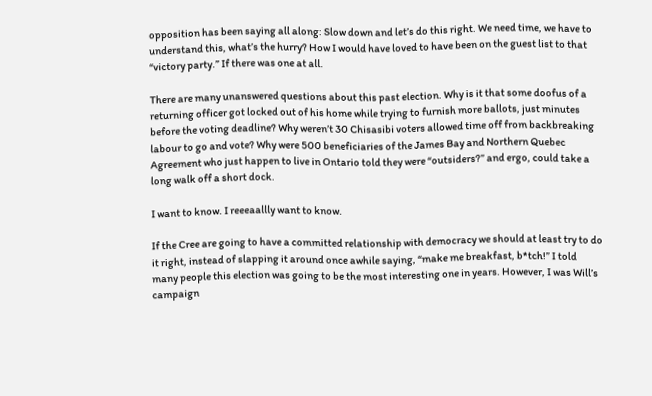opposition has been saying all along: Slow down and let’s do this right. We need time, we have to understand this, what’s the hurry? How I would have loved to have been on the guest list to that “victory party.” If there was one at all.

There are many unanswered questions about this past election. Why is it that some doofus of a returning officer got locked out of his home while trying to furnish more ballots, just minutes before the voting deadline? Why weren’t 30 Chisasibi voters allowed time off from backbreaking labour to go and vote? Why were 500 beneficiaries of the James Bay and Northern Quebec Agreement who just happen to live in Ontario told they were “outsiders?” and ergo, could take a long walk off a short dock.

I want to know. I reeeaallly want to know.

If the Cree are going to have a committed relationship with democracy we should at least try to do it right, instead of slapping it around once awhile saying, “make me breakfast, b*tch!” I told many people this election was going to be the most interesting one in years. However, I was Will’s campaign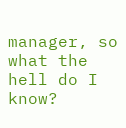manager, so what the hell do I know?